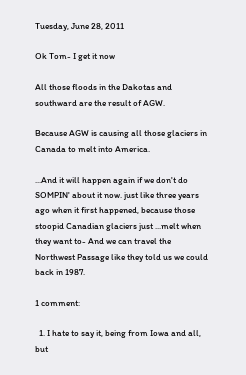Tuesday, June 28, 2011

Ok Tom- I get it now

All those floods in the Dakotas and southward are the result of AGW.

Because AGW is causing all those glaciers in Canada to melt into America.

...And it will happen again if we don't do SOMPIN' about it now. just like three years ago when it first happened, because those stoopid Canadian glaciers just ...melt when they want to- And we can travel the Northwest Passage like they told us we could back in 1987.

1 comment:

  1. I hate to say it, being from Iowa and all, but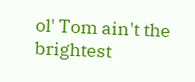ol' Tom ain't the brightest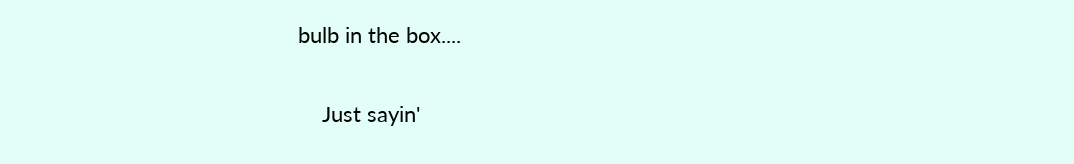bulb in the box....

    Just sayin'